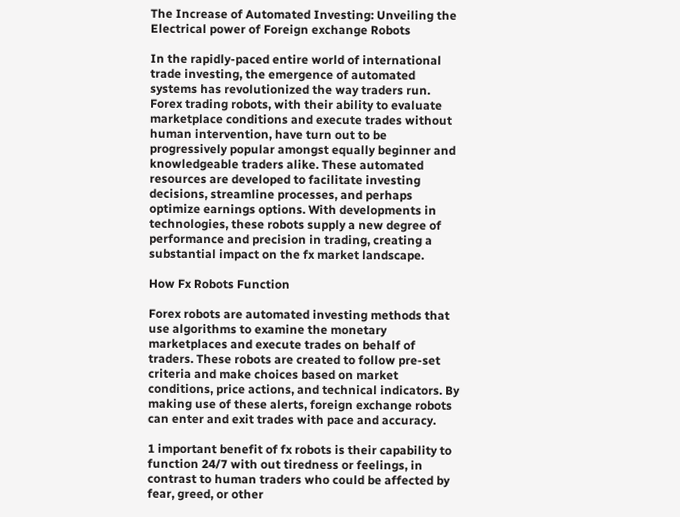The Increase of Automated Investing: Unveiling the Electrical power of Foreign exchange Robots

In the rapidly-paced entire world of international trade investing, the emergence of automated systems has revolutionized the way traders run. Forex trading robots, with their ability to evaluate marketplace conditions and execute trades without human intervention, have turn out to be progressively popular amongst equally beginner and knowledgeable traders alike. These automated resources are developed to facilitate investing decisions, streamline processes, and perhaps optimize earnings options. With developments in technologies, these robots supply a new degree of performance and precision in trading, creating a substantial impact on the fx market landscape.

How Fx Robots Function

Forex robots are automated investing methods that use algorithms to examine the monetary marketplaces and execute trades on behalf of traders. These robots are created to follow pre-set criteria and make choices based on market conditions, price actions, and technical indicators. By making use of these alerts, foreign exchange robots can enter and exit trades with pace and accuracy.

1 important benefit of fx robots is their capability to function 24/7 with out tiredness or feelings, in contrast to human traders who could be affected by fear, greed, or other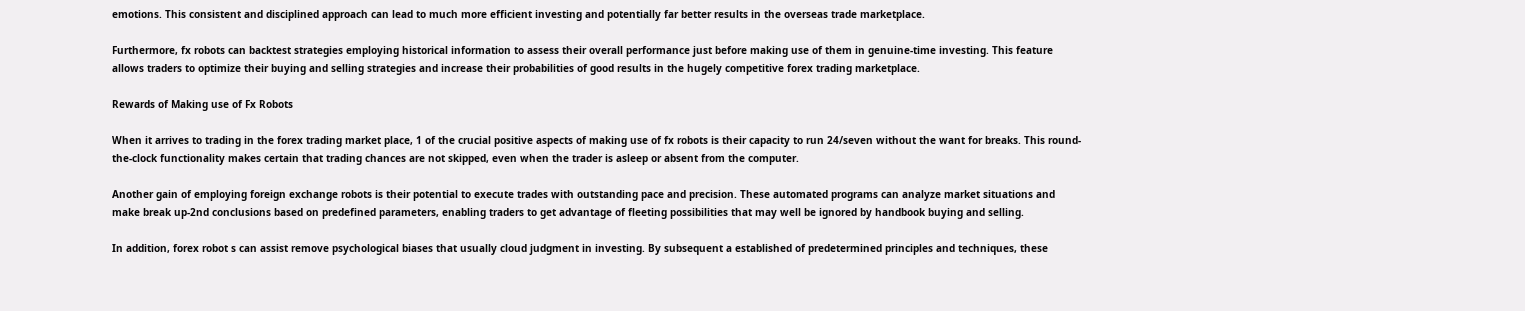emotions. This consistent and disciplined approach can lead to much more efficient investing and potentially far better results in the overseas trade marketplace.

Furthermore, fx robots can backtest strategies employing historical information to assess their overall performance just before making use of them in genuine-time investing. This feature allows traders to optimize their buying and selling strategies and increase their probabilities of good results in the hugely competitive forex trading marketplace.

Rewards of Making use of Fx Robots

When it arrives to trading in the forex trading market place, 1 of the crucial positive aspects of making use of fx robots is their capacity to run 24/seven without the want for breaks. This round-the-clock functionality makes certain that trading chances are not skipped, even when the trader is asleep or absent from the computer.

Another gain of employing foreign exchange robots is their potential to execute trades with outstanding pace and precision. These automated programs can analyze market situations and make break up-2nd conclusions based on predefined parameters, enabling traders to get advantage of fleeting possibilities that may well be ignored by handbook buying and selling.

In addition, forex robot s can assist remove psychological biases that usually cloud judgment in investing. By subsequent a established of predetermined principles and techniques, these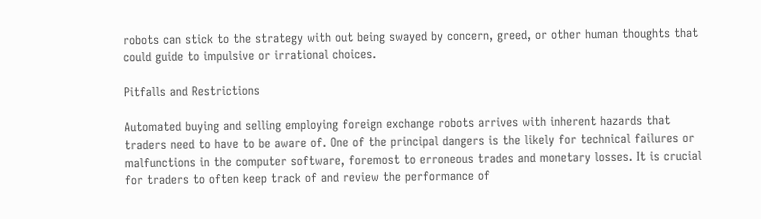robots can stick to the strategy with out being swayed by concern, greed, or other human thoughts that could guide to impulsive or irrational choices.

Pitfalls and Restrictions

Automated buying and selling employing foreign exchange robots arrives with inherent hazards that traders need to have to be aware of. One of the principal dangers is the likely for technical failures or malfunctions in the computer software, foremost to erroneous trades and monetary losses. It is crucial for traders to often keep track of and review the performance of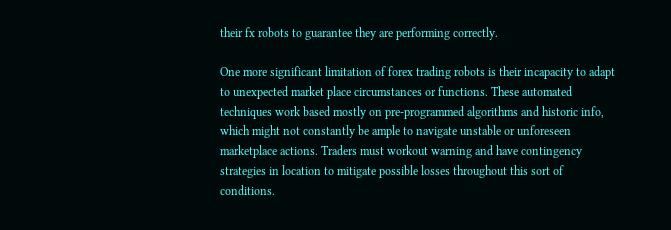their fx robots to guarantee they are performing correctly.

One more significant limitation of forex trading robots is their incapacity to adapt to unexpected market place circumstances or functions. These automated techniques work based mostly on pre-programmed algorithms and historic info, which might not constantly be ample to navigate unstable or unforeseen marketplace actions. Traders must workout warning and have contingency strategies in location to mitigate possible losses throughout this sort of conditions.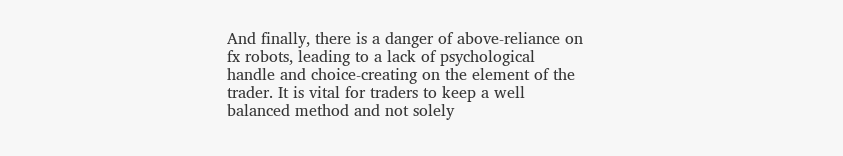And finally, there is a danger of above-reliance on fx robots, leading to a lack of psychological handle and choice-creating on the element of the trader. It is vital for traders to keep a well balanced method and not solely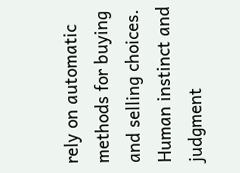rely on automatic methods for buying and selling choices. Human instinct and judgment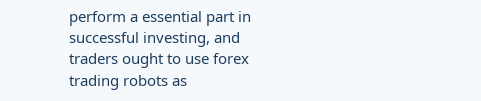perform a essential part in successful investing, and traders ought to use forex trading robots as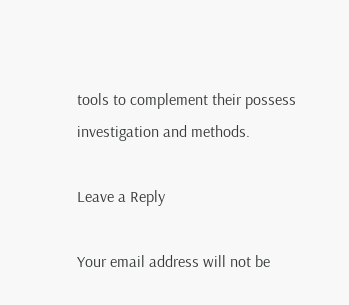tools to complement their possess investigation and methods.

Leave a Reply

Your email address will not be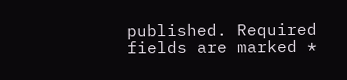published. Required fields are marked *